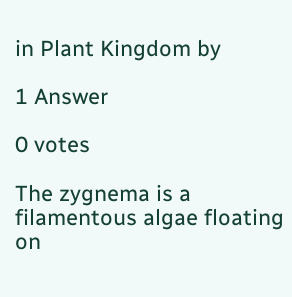in Plant Kingdom by

1 Answer

0 votes

The zygnema is a filamentous algae floating on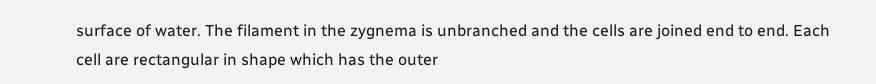surface of water. The filament in the zygnema is unbranched and the cells are joined end to end. Each cell are rectangular in shape which has the outer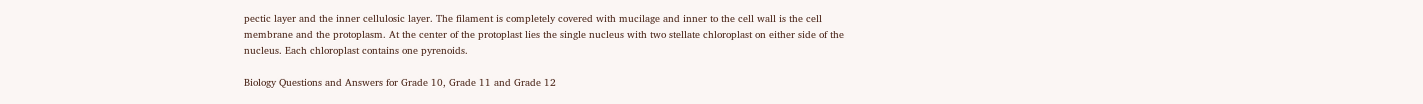pectic layer and the inner cellulosic layer. The filament is completely covered with mucilage and inner to the cell wall is the cell membrane and the protoplasm. At the center of the protoplast lies the single nucleus with two stellate chloroplast on either side of the nucleus. Each chloroplast contains one pyrenoids.

Biology Questions and Answers for Grade 10, Grade 11 and Grade 12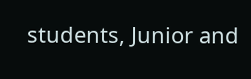students, Junior and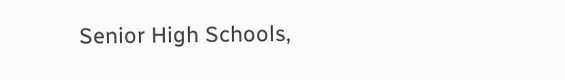Senior High Schools,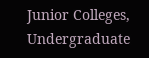Junior Colleges, Undergraduate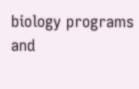biology programs and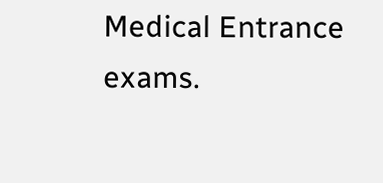Medical Entrance exams.